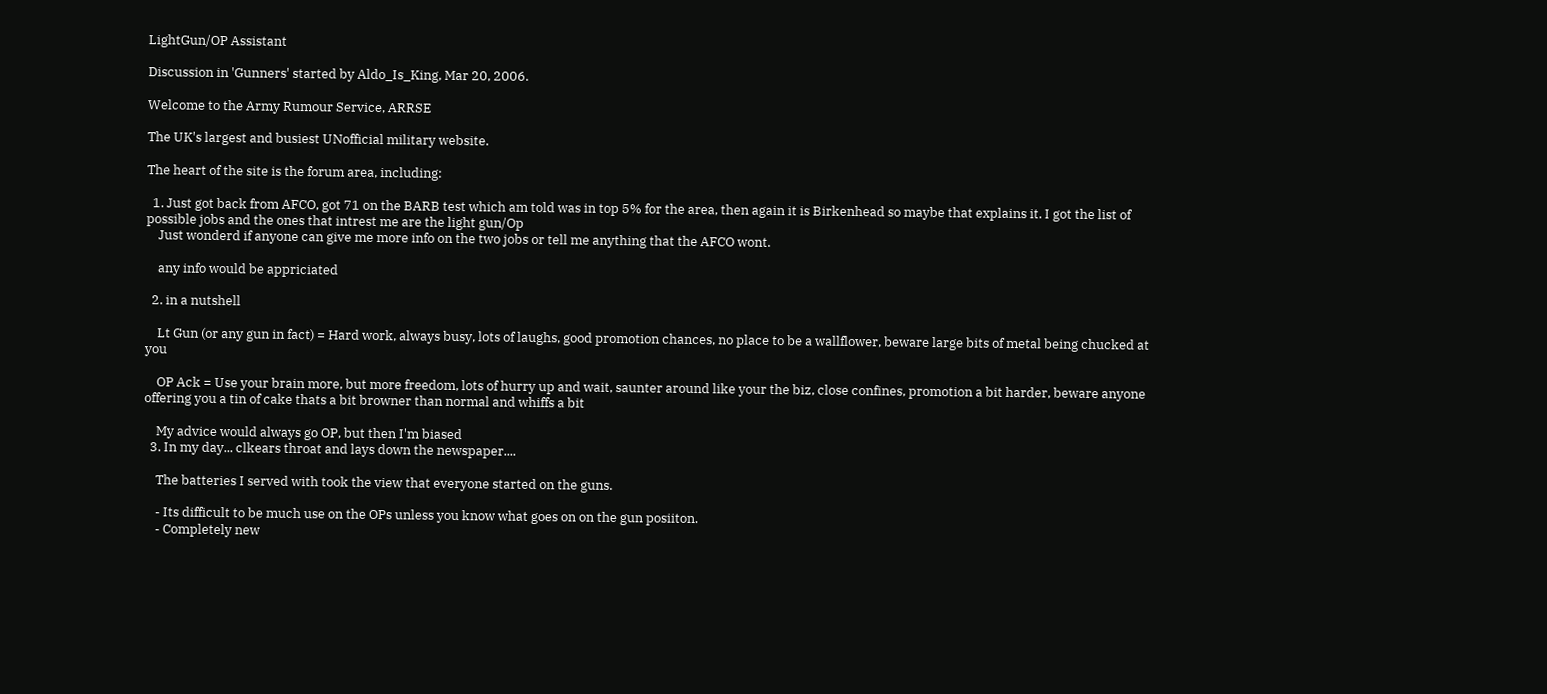LightGun/OP Assistant

Discussion in 'Gunners' started by Aldo_Is_King, Mar 20, 2006.

Welcome to the Army Rumour Service, ARRSE

The UK's largest and busiest UNofficial military website.

The heart of the site is the forum area, including:

  1. Just got back from AFCO, got 71 on the BARB test which am told was in top 5% for the area, then again it is Birkenhead so maybe that explains it. I got the list of possible jobs and the ones that intrest me are the light gun/Op
    Just wonderd if anyone can give me more info on the two jobs or tell me anything that the AFCO wont.

    any info would be appriciated

  2. in a nutshell

    Lt Gun (or any gun in fact) = Hard work, always busy, lots of laughs, good promotion chances, no place to be a wallflower, beware large bits of metal being chucked at you

    OP Ack = Use your brain more, but more freedom, lots of hurry up and wait, saunter around like your the biz, close confines, promotion a bit harder, beware anyone offering you a tin of cake thats a bit browner than normal and whiffs a bit

    My advice would always go OP, but then I'm biased
  3. In my day... clkears throat and lays down the newspaper....

    The batteries I served with took the view that everyone started on the guns.

    - Its difficult to be much use on the OPs unless you know what goes on on the gun posiiton.
    - Completely new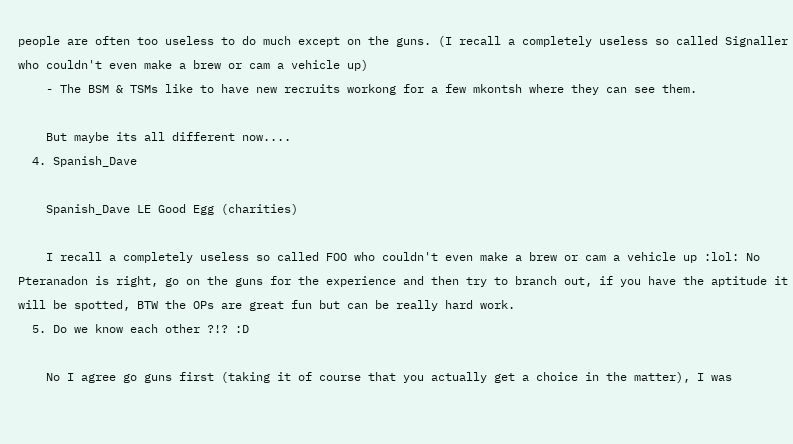people are often too useless to do much except on the guns. (I recall a completely useless so called Signaller who couldn't even make a brew or cam a vehicle up)
    - The BSM & TSMs like to have new recruits workong for a few mkontsh where they can see them.

    But maybe its all different now....
  4. Spanish_Dave

    Spanish_Dave LE Good Egg (charities)

    I recall a completely useless so called FOO who couldn't even make a brew or cam a vehicle up :lol: No Pteranadon is right, go on the guns for the experience and then try to branch out, if you have the aptitude it will be spotted, BTW the OPs are great fun but can be really hard work.
  5. Do we know each other ?!? :D

    No I agree go guns first (taking it of course that you actually get a choice in the matter), I was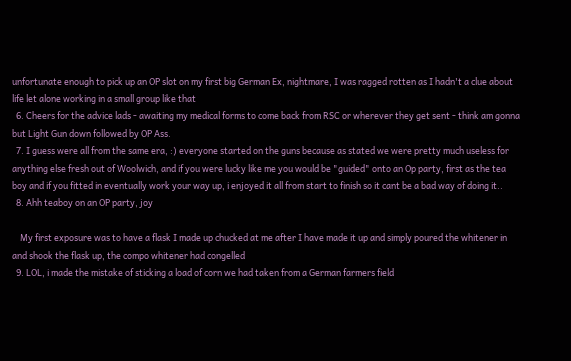unfortunate enough to pick up an OP slot on my first big German Ex, nightmare, I was ragged rotten as I hadn't a clue about life let alone working in a small group like that
  6. Cheers for the advice lads - awaiting my medical forms to come back from RSC or wherever they get sent - think am gonna but Light Gun down followed by OP Ass.
  7. I guess were all from the same era, :) everyone started on the guns because as stated we were pretty much useless for anything else fresh out of Woolwich, and if you were lucky like me you would be "guided" onto an Op party, first as the tea boy and if you fitted in eventually work your way up, i enjoyed it all from start to finish so it cant be a bad way of doing it..
  8. Ahh teaboy on an OP party, joy

    My first exposure was to have a flask I made up chucked at me after I have made it up and simply poured the whitener in and shook the flask up, the compo whitener had congelled
  9. LOL, i made the mistake of sticking a load of corn we had taken from a German farmers field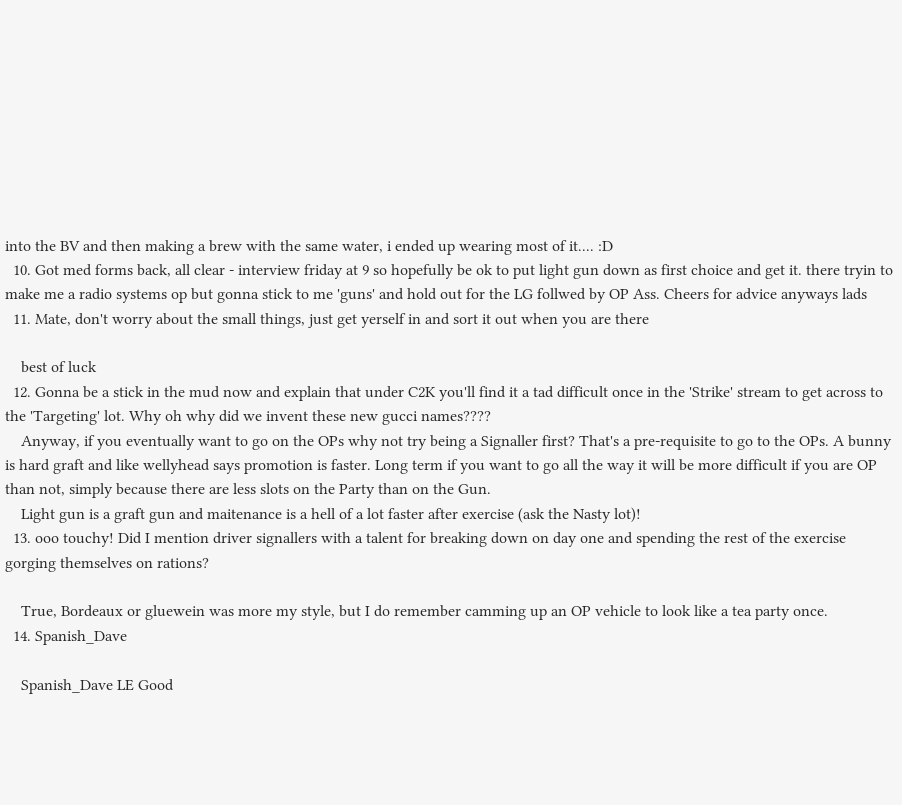into the BV and then making a brew with the same water, i ended up wearing most of it.... :D
  10. Got med forms back, all clear - interview friday at 9 so hopefully be ok to put light gun down as first choice and get it. there tryin to make me a radio systems op but gonna stick to me 'guns' and hold out for the LG follwed by OP Ass. Cheers for advice anyways lads
  11. Mate, don't worry about the small things, just get yerself in and sort it out when you are there

    best of luck
  12. Gonna be a stick in the mud now and explain that under C2K you'll find it a tad difficult once in the 'Strike' stream to get across to the 'Targeting' lot. Why oh why did we invent these new gucci names????
    Anyway, if you eventually want to go on the OPs why not try being a Signaller first? That's a pre-requisite to go to the OPs. A bunny is hard graft and like wellyhead says promotion is faster. Long term if you want to go all the way it will be more difficult if you are OP than not, simply because there are less slots on the Party than on the Gun.
    Light gun is a graft gun and maitenance is a hell of a lot faster after exercise (ask the Nasty lot)!
  13. ooo touchy! Did I mention driver signallers with a talent for breaking down on day one and spending the rest of the exercise gorging themselves on rations?

    True, Bordeaux or gluewein was more my style, but I do remember camming up an OP vehicle to look like a tea party once.
  14. Spanish_Dave

    Spanish_Dave LE Good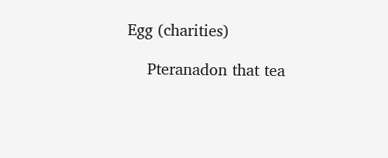Egg (charities)

    Pteranadon that tea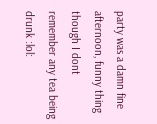party was a damn fine afternoon, funny thing though I dont remember any tea being drunk :lol: